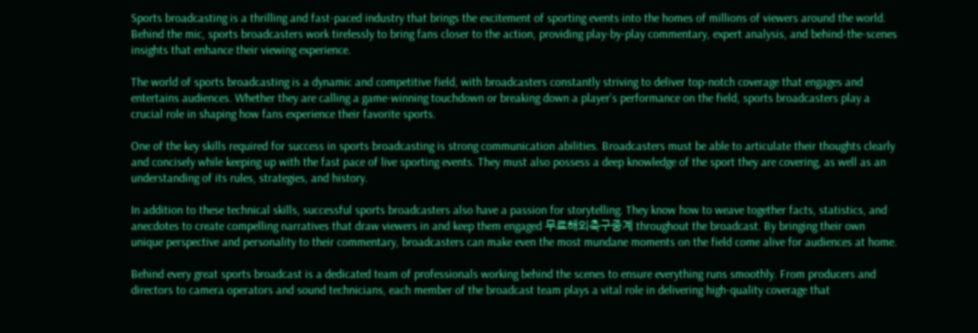Sports broadcasting is a thrilling and fast-paced industry that brings the excitement of sporting events into the homes of millions of viewers around the world. Behind the mic, sports broadcasters work tirelessly to bring fans closer to the action, providing play-by-play commentary, expert analysis, and behind-the-scenes insights that enhance their viewing experience.

The world of sports broadcasting is a dynamic and competitive field, with broadcasters constantly striving to deliver top-notch coverage that engages and entertains audiences. Whether they are calling a game-winning touchdown or breaking down a player’s performance on the field, sports broadcasters play a crucial role in shaping how fans experience their favorite sports.

One of the key skills required for success in sports broadcasting is strong communication abilities. Broadcasters must be able to articulate their thoughts clearly and concisely while keeping up with the fast pace of live sporting events. They must also possess a deep knowledge of the sport they are covering, as well as an understanding of its rules, strategies, and history.

In addition to these technical skills, successful sports broadcasters also have a passion for storytelling. They know how to weave together facts, statistics, and anecdotes to create compelling narratives that draw viewers in and keep them engaged 무료해외축구중계 throughout the broadcast. By bringing their own unique perspective and personality to their commentary, broadcasters can make even the most mundane moments on the field come alive for audiences at home.

Behind every great sports broadcast is a dedicated team of professionals working behind the scenes to ensure everything runs smoothly. From producers and directors to camera operators and sound technicians, each member of the broadcast team plays a vital role in delivering high-quality coverage that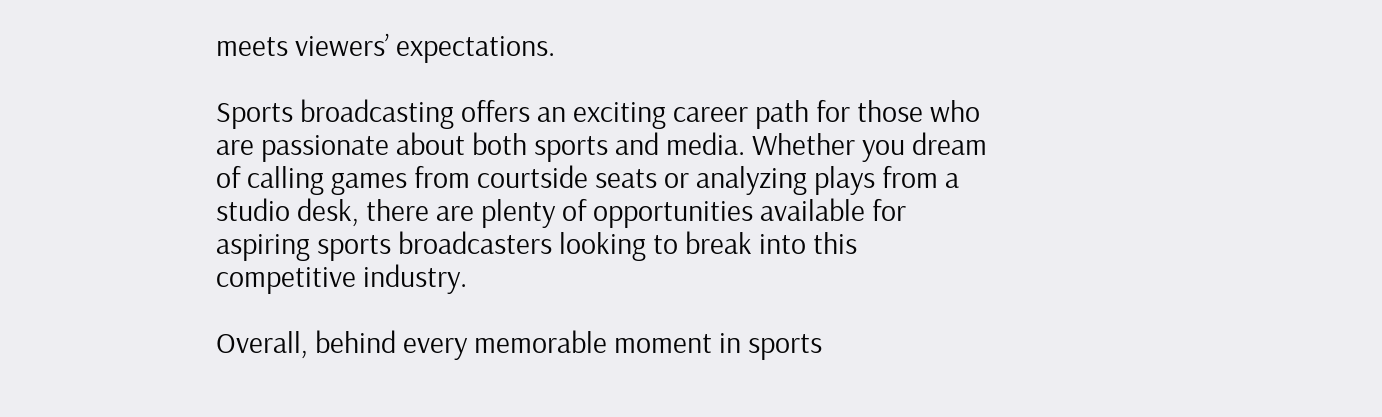meets viewers’ expectations.

Sports broadcasting offers an exciting career path for those who are passionate about both sports and media. Whether you dream of calling games from courtside seats or analyzing plays from a studio desk, there are plenty of opportunities available for aspiring sports broadcasters looking to break into this competitive industry.

Overall, behind every memorable moment in sports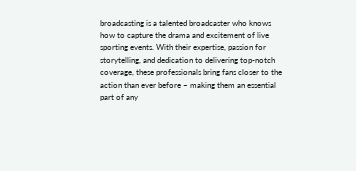broadcasting is a talented broadcaster who knows how to capture the drama and excitement of live sporting events. With their expertise, passion for storytelling, and dedication to delivering top-notch coverage, these professionals bring fans closer to the action than ever before – making them an essential part of any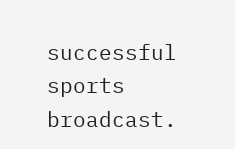successful sports broadcast.